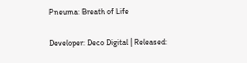Pneuma: Breath of Life

Developer: Deco Digital | Released: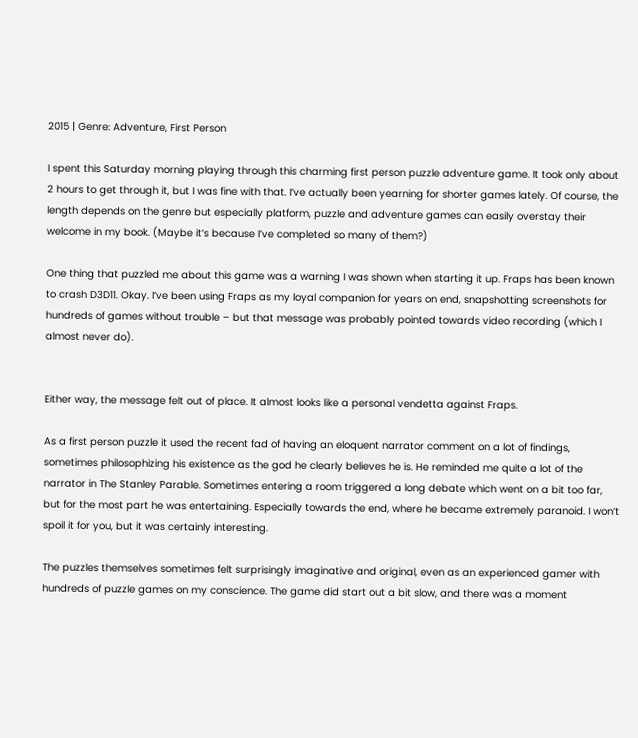2015 | Genre: Adventure, First Person

I spent this Saturday morning playing through this charming first person puzzle adventure game. It took only about 2 hours to get through it, but I was fine with that. I’ve actually been yearning for shorter games lately. Of course, the length depends on the genre but especially platform, puzzle and adventure games can easily overstay their welcome in my book. (Maybe it’s because I’ve completed so many of them?)

One thing that puzzled me about this game was a warning I was shown when starting it up. Fraps has been known to crash D3D11. Okay. I’ve been using Fraps as my loyal companion for years on end, snapshotting screenshots for hundreds of games without trouble – but that message was probably pointed towards video recording (which I almost never do).


Either way, the message felt out of place. It almost looks like a personal vendetta against Fraps.

As a first person puzzle it used the recent fad of having an eloquent narrator comment on a lot of findings, sometimes philosophizing his existence as the god he clearly believes he is. He reminded me quite a lot of the narrator in The Stanley Parable. Sometimes entering a room triggered a long debate which went on a bit too far, but for the most part he was entertaining. Especially towards the end, where he became extremely paranoid. I won’t spoil it for you, but it was certainly interesting.

The puzzles themselves sometimes felt surprisingly imaginative and original, even as an experienced gamer with hundreds of puzzle games on my conscience. The game did start out a bit slow, and there was a moment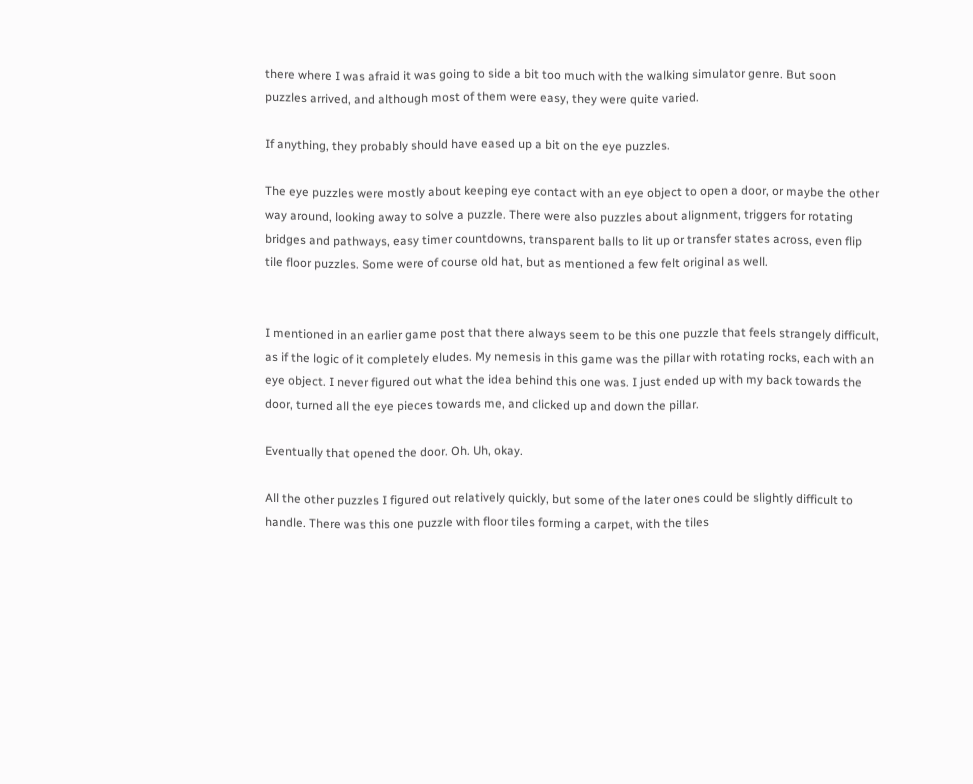there where I was afraid it was going to side a bit too much with the walking simulator genre. But soon puzzles arrived, and although most of them were easy, they were quite varied.

If anything, they probably should have eased up a bit on the eye puzzles.

The eye puzzles were mostly about keeping eye contact with an eye object to open a door, or maybe the other way around, looking away to solve a puzzle. There were also puzzles about alignment, triggers for rotating bridges and pathways, easy timer countdowns, transparent balls to lit up or transfer states across, even flip tile floor puzzles. Some were of course old hat, but as mentioned a few felt original as well.


I mentioned in an earlier game post that there always seem to be this one puzzle that feels strangely difficult, as if the logic of it completely eludes. My nemesis in this game was the pillar with rotating rocks, each with an eye object. I never figured out what the idea behind this one was. I just ended up with my back towards the door, turned all the eye pieces towards me, and clicked up and down the pillar.

Eventually that opened the door. Oh. Uh, okay.

All the other puzzles I figured out relatively quickly, but some of the later ones could be slightly difficult to handle. There was this one puzzle with floor tiles forming a carpet, with the tiles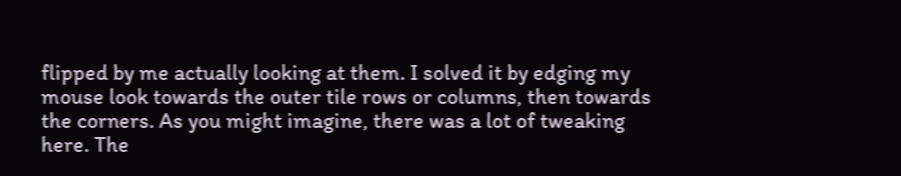flipped by me actually looking at them. I solved it by edging my mouse look towards the outer tile rows or columns, then towards the corners. As you might imagine, there was a lot of tweaking here. The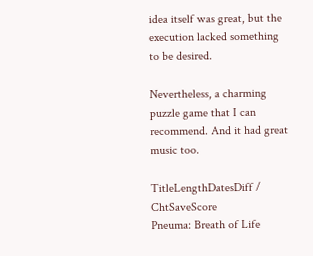idea itself was great, but the execution lacked something to be desired.

Nevertheless, a charming puzzle game that I can recommend. And it had great music too.

TitleLengthDatesDiff / ChtSaveScore
Pneuma: Breath of Life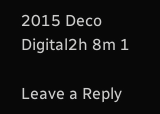2015 Deco Digital2h 8m 1

Leave a Reply